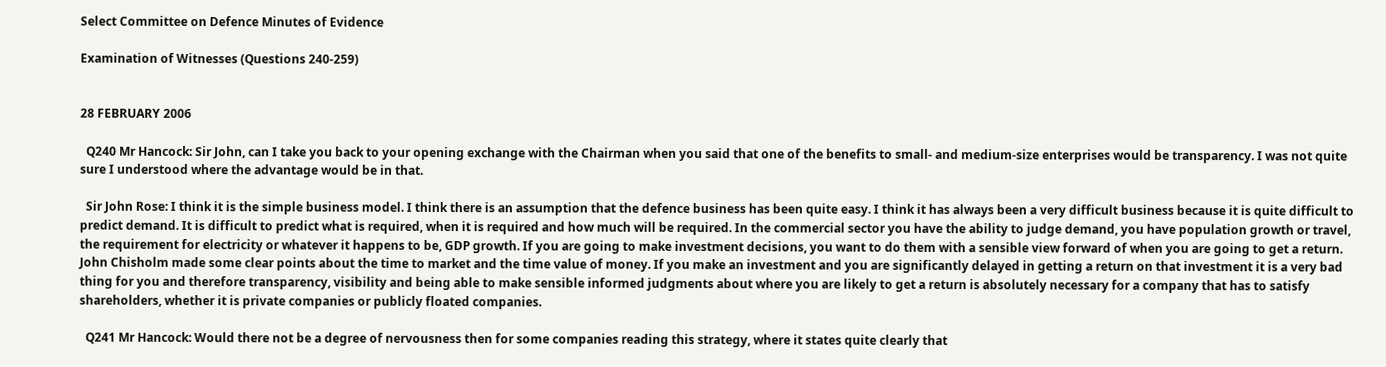Select Committee on Defence Minutes of Evidence

Examination of Witnesses (Questions 240-259)


28 FEBRUARY 2006

  Q240 Mr Hancock: Sir John, can I take you back to your opening exchange with the Chairman when you said that one of the benefits to small- and medium-size enterprises would be transparency. I was not quite sure I understood where the advantage would be in that.

  Sir John Rose: I think it is the simple business model. I think there is an assumption that the defence business has been quite easy. I think it has always been a very difficult business because it is quite difficult to predict demand. It is difficult to predict what is required, when it is required and how much will be required. In the commercial sector you have the ability to judge demand, you have population growth or travel, the requirement for electricity or whatever it happens to be, GDP growth. If you are going to make investment decisions, you want to do them with a sensible view forward of when you are going to get a return. John Chisholm made some clear points about the time to market and the time value of money. If you make an investment and you are significantly delayed in getting a return on that investment it is a very bad thing for you and therefore transparency, visibility and being able to make sensible informed judgments about where you are likely to get a return is absolutely necessary for a company that has to satisfy shareholders, whether it is private companies or publicly floated companies.

  Q241 Mr Hancock: Would there not be a degree of nervousness then for some companies reading this strategy, where it states quite clearly that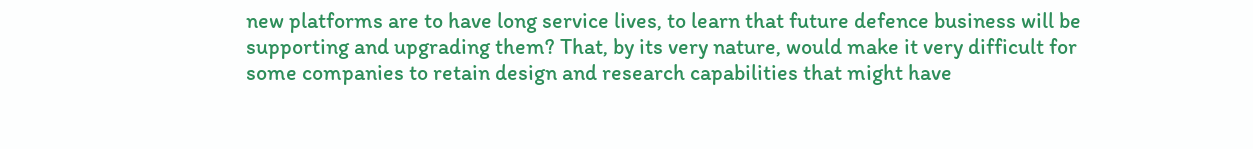new platforms are to have long service lives, to learn that future defence business will be supporting and upgrading them? That, by its very nature, would make it very difficult for some companies to retain design and research capabilities that might have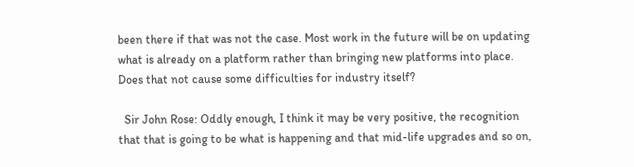been there if that was not the case. Most work in the future will be on updating what is already on a platform rather than bringing new platforms into place. Does that not cause some difficulties for industry itself?

  Sir John Rose: Oddly enough, I think it may be very positive, the recognition that that is going to be what is happening and that mid-life upgrades and so on,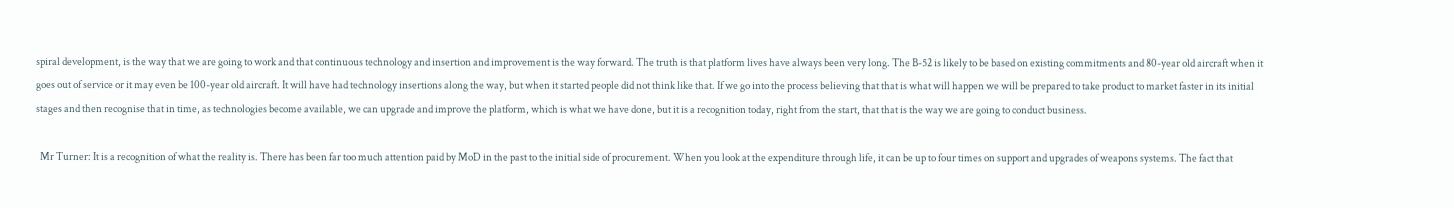spiral development, is the way that we are going to work and that continuous technology and insertion and improvement is the way forward. The truth is that platform lives have always been very long. The B-52 is likely to be based on existing commitments and 80-year old aircraft when it goes out of service or it may even be 100-year old aircraft. It will have had technology insertions along the way, but when it started people did not think like that. If we go into the process believing that that is what will happen we will be prepared to take product to market faster in its initial stages and then recognise that in time, as technologies become available, we can upgrade and improve the platform, which is what we have done, but it is a recognition today, right from the start, that that is the way we are going to conduct business.

  Mr Turner: It is a recognition of what the reality is. There has been far too much attention paid by MoD in the past to the initial side of procurement. When you look at the expenditure through life, it can be up to four times on support and upgrades of weapons systems. The fact that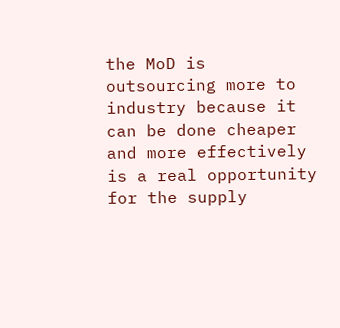the MoD is outsourcing more to industry because it can be done cheaper and more effectively is a real opportunity for the supply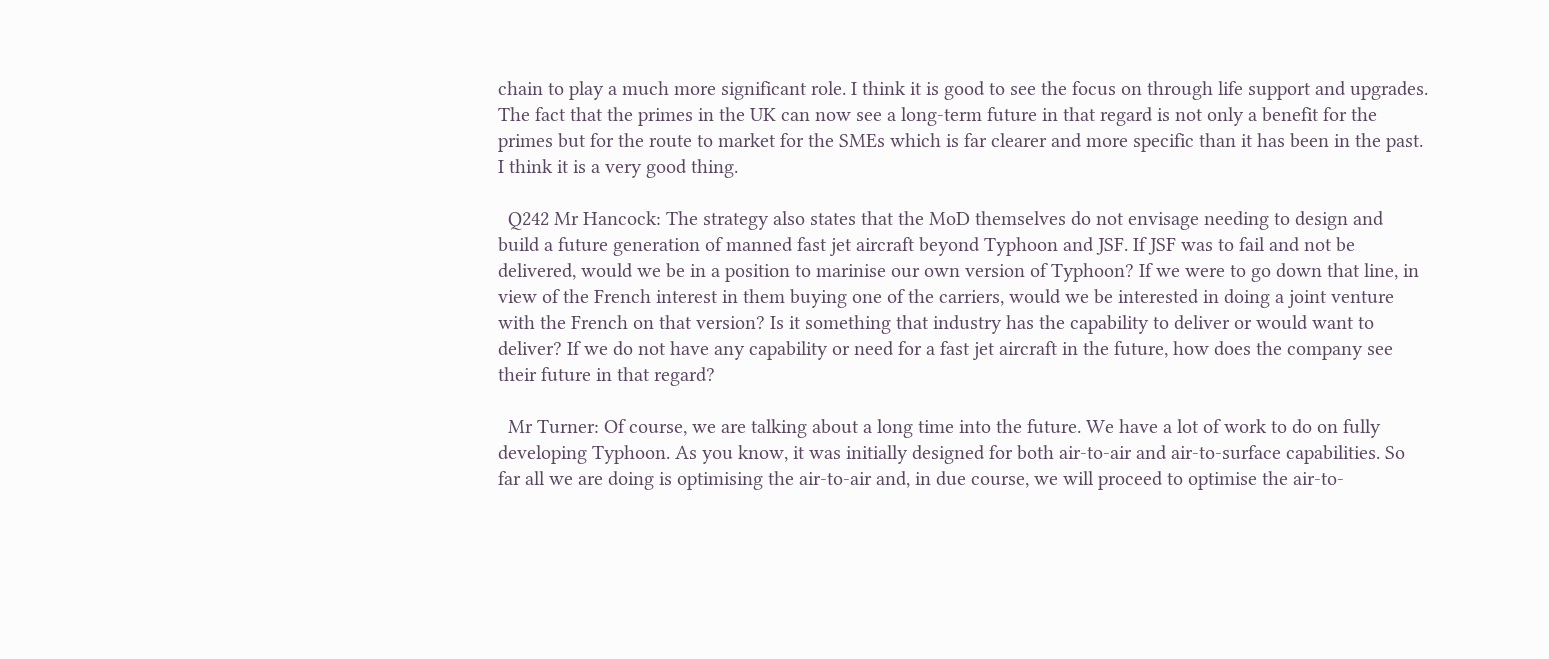chain to play a much more significant role. I think it is good to see the focus on through life support and upgrades. The fact that the primes in the UK can now see a long-term future in that regard is not only a benefit for the primes but for the route to market for the SMEs which is far clearer and more specific than it has been in the past. I think it is a very good thing.

  Q242 Mr Hancock: The strategy also states that the MoD themselves do not envisage needing to design and build a future generation of manned fast jet aircraft beyond Typhoon and JSF. If JSF was to fail and not be delivered, would we be in a position to marinise our own version of Typhoon? If we were to go down that line, in view of the French interest in them buying one of the carriers, would we be interested in doing a joint venture with the French on that version? Is it something that industry has the capability to deliver or would want to deliver? If we do not have any capability or need for a fast jet aircraft in the future, how does the company see their future in that regard?

  Mr Turner: Of course, we are talking about a long time into the future. We have a lot of work to do on fully developing Typhoon. As you know, it was initially designed for both air-to-air and air-to-surface capabilities. So far all we are doing is optimising the air-to-air and, in due course, we will proceed to optimise the air-to-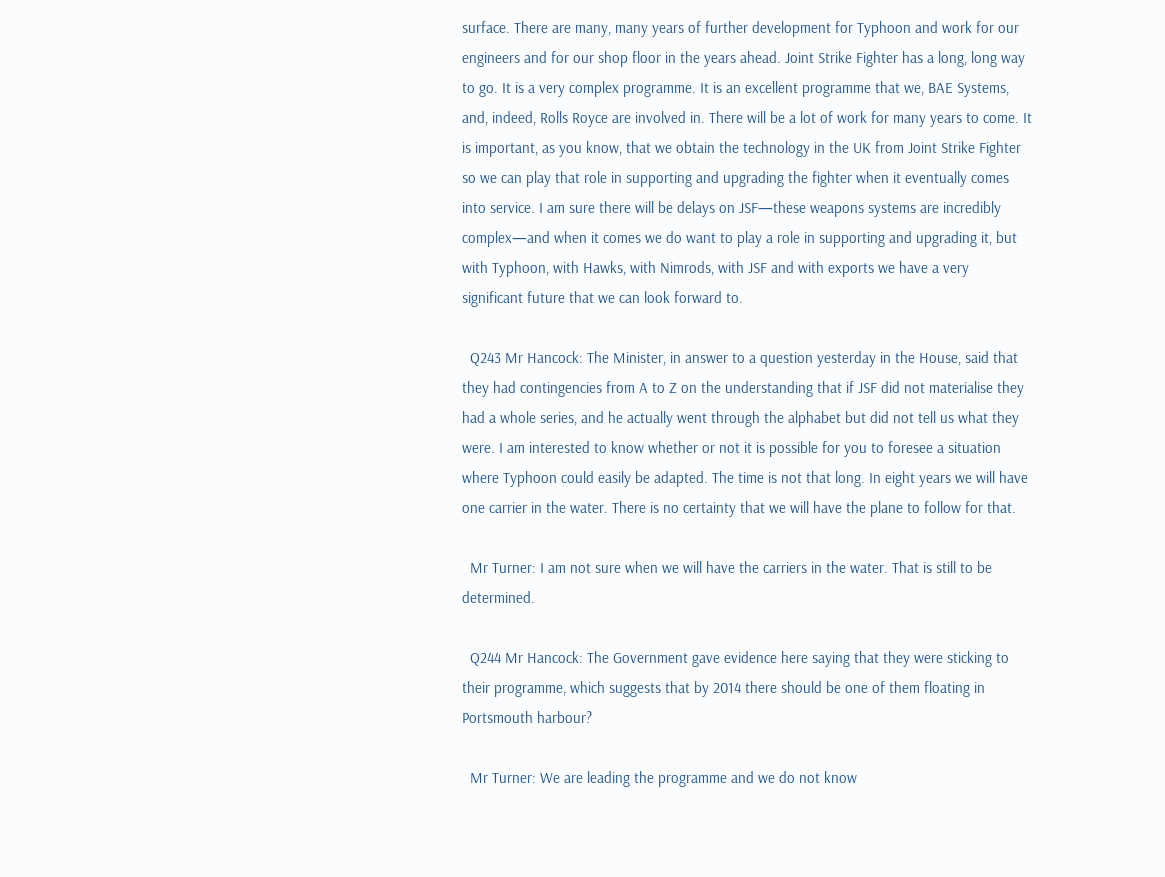surface. There are many, many years of further development for Typhoon and work for our engineers and for our shop floor in the years ahead. Joint Strike Fighter has a long, long way to go. It is a very complex programme. It is an excellent programme that we, BAE Systems, and, indeed, Rolls Royce are involved in. There will be a lot of work for many years to come. It is important, as you know, that we obtain the technology in the UK from Joint Strike Fighter so we can play that role in supporting and upgrading the fighter when it eventually comes into service. I am sure there will be delays on JSF—these weapons systems are incredibly complex—and when it comes we do want to play a role in supporting and upgrading it, but with Typhoon, with Hawks, with Nimrods, with JSF and with exports we have a very significant future that we can look forward to.

  Q243 Mr Hancock: The Minister, in answer to a question yesterday in the House, said that they had contingencies from A to Z on the understanding that if JSF did not materialise they had a whole series, and he actually went through the alphabet but did not tell us what they were. I am interested to know whether or not it is possible for you to foresee a situation where Typhoon could easily be adapted. The time is not that long. In eight years we will have one carrier in the water. There is no certainty that we will have the plane to follow for that.

  Mr Turner: I am not sure when we will have the carriers in the water. That is still to be determined.

  Q244 Mr Hancock: The Government gave evidence here saying that they were sticking to their programme, which suggests that by 2014 there should be one of them floating in Portsmouth harbour?

  Mr Turner: We are leading the programme and we do not know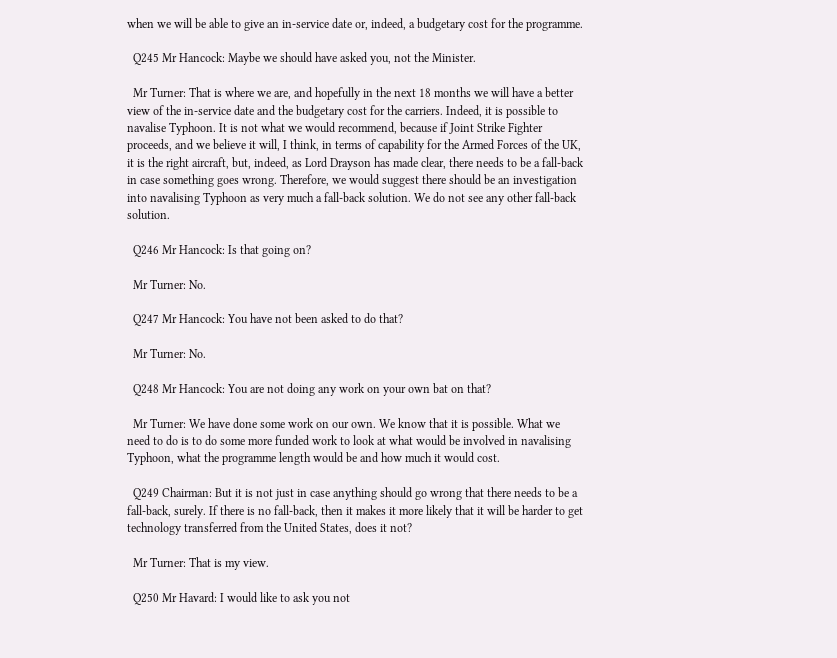when we will be able to give an in-service date or, indeed, a budgetary cost for the programme.

  Q245 Mr Hancock: Maybe we should have asked you, not the Minister.

  Mr Turner: That is where we are, and hopefully in the next 18 months we will have a better view of the in-service date and the budgetary cost for the carriers. Indeed, it is possible to navalise Typhoon. It is not what we would recommend, because if Joint Strike Fighter proceeds, and we believe it will, I think, in terms of capability for the Armed Forces of the UK, it is the right aircraft, but, indeed, as Lord Drayson has made clear, there needs to be a fall-back in case something goes wrong. Therefore, we would suggest there should be an investigation into navalising Typhoon as very much a fall-back solution. We do not see any other fall-back solution.

  Q246 Mr Hancock: Is that going on?

  Mr Turner: No.

  Q247 Mr Hancock: You have not been asked to do that?

  Mr Turner: No.

  Q248 Mr Hancock: You are not doing any work on your own bat on that?

  Mr Turner: We have done some work on our own. We know that it is possible. What we need to do is to do some more funded work to look at what would be involved in navalising Typhoon, what the programme length would be and how much it would cost.

  Q249 Chairman: But it is not just in case anything should go wrong that there needs to be a fall-back, surely. If there is no fall-back, then it makes it more likely that it will be harder to get technology transferred from the United States, does it not?

  Mr Turner: That is my view.

  Q250 Mr Havard: I would like to ask you not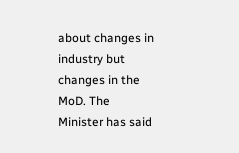about changes in industry but changes in the MoD. The Minister has said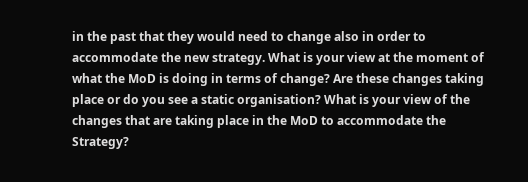in the past that they would need to change also in order to accommodate the new strategy. What is your view at the moment of what the MoD is doing in terms of change? Are these changes taking place or do you see a static organisation? What is your view of the changes that are taking place in the MoD to accommodate the Strategy?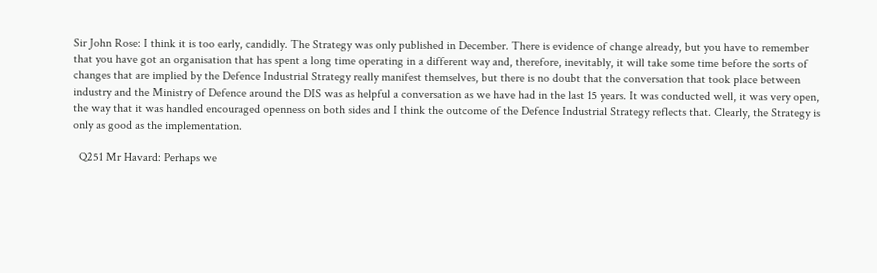Sir John Rose: I think it is too early, candidly. The Strategy was only published in December. There is evidence of change already, but you have to remember that you have got an organisation that has spent a long time operating in a different way and, therefore, inevitably, it will take some time before the sorts of changes that are implied by the Defence Industrial Strategy really manifest themselves, but there is no doubt that the conversation that took place between industry and the Ministry of Defence around the DIS was as helpful a conversation as we have had in the last 15 years. It was conducted well, it was very open, the way that it was handled encouraged openness on both sides and I think the outcome of the Defence Industrial Strategy reflects that. Clearly, the Strategy is only as good as the implementation.

  Q251 Mr Havard: Perhaps we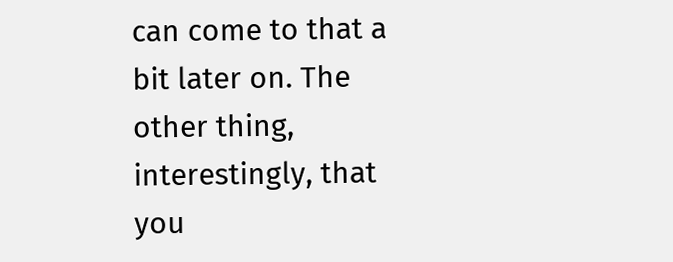can come to that a bit later on. The other thing, interestingly, that you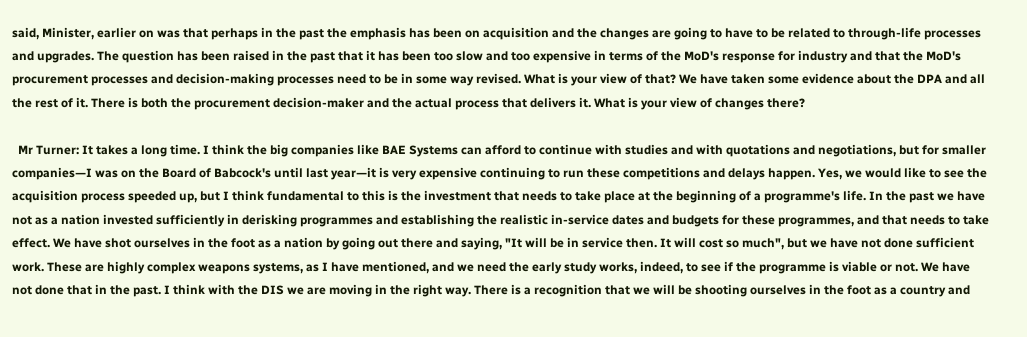said, Minister, earlier on was that perhaps in the past the emphasis has been on acquisition and the changes are going to have to be related to through-life processes and upgrades. The question has been raised in the past that it has been too slow and too expensive in terms of the MoD's response for industry and that the MoD's procurement processes and decision-making processes need to be in some way revised. What is your view of that? We have taken some evidence about the DPA and all the rest of it. There is both the procurement decision-maker and the actual process that delivers it. What is your view of changes there?

  Mr Turner: It takes a long time. I think the big companies like BAE Systems can afford to continue with studies and with quotations and negotiations, but for smaller companies—I was on the Board of Babcock's until last year—it is very expensive continuing to run these competitions and delays happen. Yes, we would like to see the acquisition process speeded up, but I think fundamental to this is the investment that needs to take place at the beginning of a programme's life. In the past we have not as a nation invested sufficiently in derisking programmes and establishing the realistic in-service dates and budgets for these programmes, and that needs to take effect. We have shot ourselves in the foot as a nation by going out there and saying, "It will be in service then. It will cost so much", but we have not done sufficient work. These are highly complex weapons systems, as I have mentioned, and we need the early study works, indeed, to see if the programme is viable or not. We have not done that in the past. I think with the DIS we are moving in the right way. There is a recognition that we will be shooting ourselves in the foot as a country and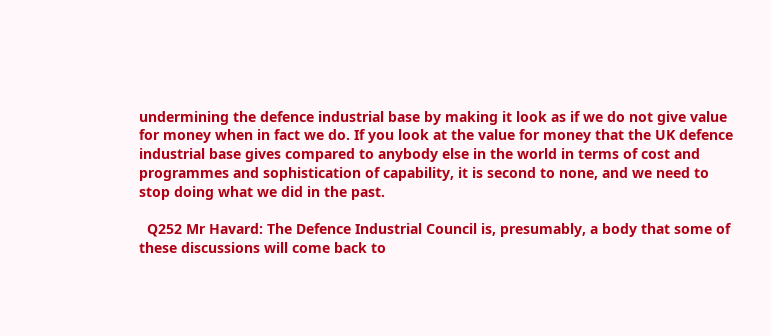undermining the defence industrial base by making it look as if we do not give value for money when in fact we do. If you look at the value for money that the UK defence industrial base gives compared to anybody else in the world in terms of cost and programmes and sophistication of capability, it is second to none, and we need to stop doing what we did in the past.

  Q252 Mr Havard: The Defence Industrial Council is, presumably, a body that some of these discussions will come back to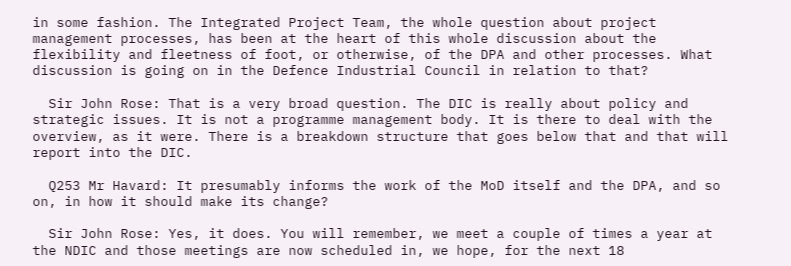in some fashion. The Integrated Project Team, the whole question about project management processes, has been at the heart of this whole discussion about the flexibility and fleetness of foot, or otherwise, of the DPA and other processes. What discussion is going on in the Defence Industrial Council in relation to that?

  Sir John Rose: That is a very broad question. The DIC is really about policy and strategic issues. It is not a programme management body. It is there to deal with the overview, as it were. There is a breakdown structure that goes below that and that will report into the DIC.

  Q253 Mr Havard: It presumably informs the work of the MoD itself and the DPA, and so on, in how it should make its change?

  Sir John Rose: Yes, it does. You will remember, we meet a couple of times a year at the NDIC and those meetings are now scheduled in, we hope, for the next 18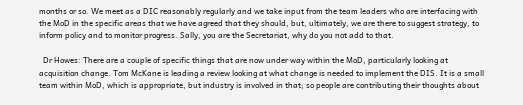months or so. We meet as a DIC reasonably regularly and we take input from the team leaders who are interfacing with the MoD in the specific areas that we have agreed that they should, but, ultimately, we are there to suggest strategy, to inform policy and to monitor progress. Sally, you are the Secretariat, why do you not add to that.

  Dr Howes: There are a couple of specific things that are now under way within the MoD, particularly looking at acquisition change. Tom McKane is leading a review looking at what change is needed to implement the DIS. It is a small team within MoD, which is appropriate, but industry is involved in that; so people are contributing their thoughts about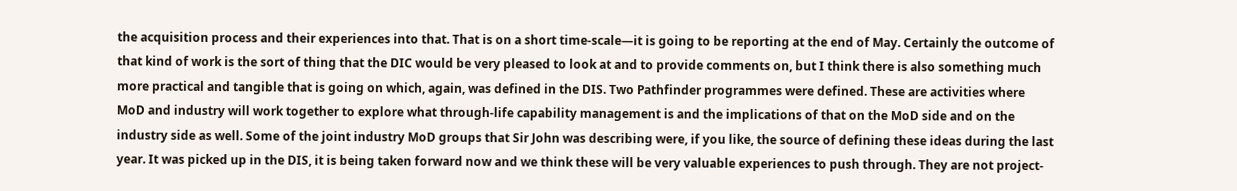the acquisition process and their experiences into that. That is on a short time-scale—it is going to be reporting at the end of May. Certainly the outcome of that kind of work is the sort of thing that the DIC would be very pleased to look at and to provide comments on, but I think there is also something much more practical and tangible that is going on which, again, was defined in the DIS. Two Pathfinder programmes were defined. These are activities where MoD and industry will work together to explore what through-life capability management is and the implications of that on the MoD side and on the industry side as well. Some of the joint industry MoD groups that Sir John was describing were, if you like, the source of defining these ideas during the last year. It was picked up in the DIS, it is being taken forward now and we think these will be very valuable experiences to push through. They are not project-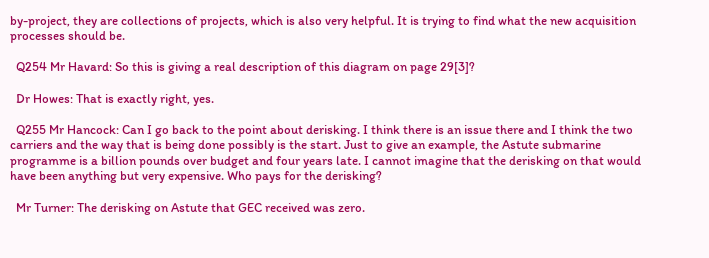by-project, they are collections of projects, which is also very helpful. It is trying to find what the new acquisition processes should be.

  Q254 Mr Havard: So this is giving a real description of this diagram on page 29[3]?

  Dr Howes: That is exactly right, yes.

  Q255 Mr Hancock: Can I go back to the point about derisking. I think there is an issue there and I think the two carriers and the way that is being done possibly is the start. Just to give an example, the Astute submarine programme is a billion pounds over budget and four years late. I cannot imagine that the derisking on that would have been anything but very expensive. Who pays for the derisking?

  Mr Turner: The derisking on Astute that GEC received was zero.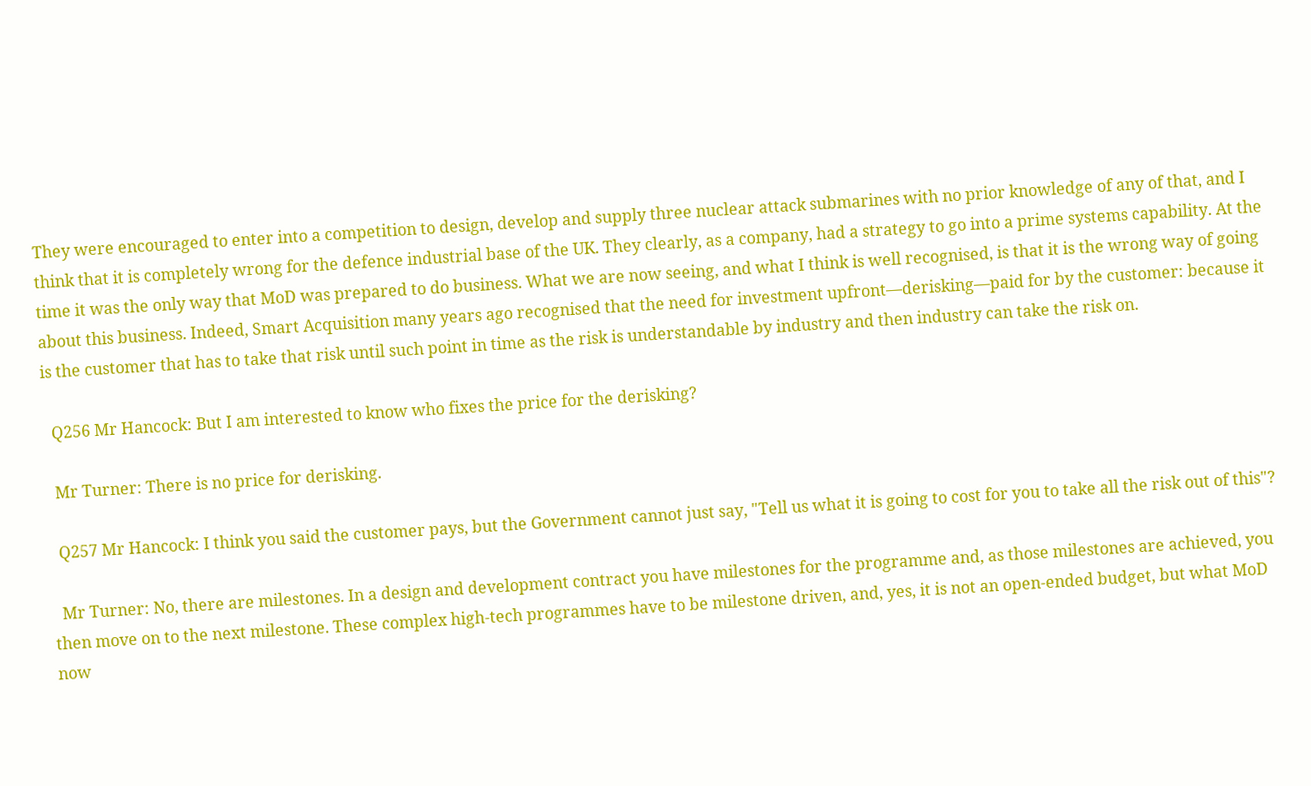They were encouraged to enter into a competition to design, develop and supply three nuclear attack submarines with no prior knowledge of any of that, and I think that it is completely wrong for the defence industrial base of the UK. They clearly, as a company, had a strategy to go into a prime systems capability. At the time it was the only way that MoD was prepared to do business. What we are now seeing, and what I think is well recognised, is that it is the wrong way of going about this business. Indeed, Smart Acquisition many years ago recognised that the need for investment upfront—derisking—paid for by the customer: because it is the customer that has to take that risk until such point in time as the risk is understandable by industry and then industry can take the risk on.

  Q256 Mr Hancock: But I am interested to know who fixes the price for the derisking?

  Mr Turner: There is no price for derisking.

  Q257 Mr Hancock: I think you said the customer pays, but the Government cannot just say, "Tell us what it is going to cost for you to take all the risk out of this"?

  Mr Turner: No, there are milestones. In a design and development contract you have milestones for the programme and, as those milestones are achieved, you then move on to the next milestone. These complex high-tech programmes have to be milestone driven, and, yes, it is not an open-ended budget, but what MoD now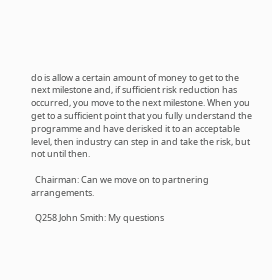do is allow a certain amount of money to get to the next milestone and, if sufficient risk reduction has occurred, you move to the next milestone. When you get to a sufficient point that you fully understand the programme and have derisked it to an acceptable level, then industry can step in and take the risk, but not until then.

  Chairman: Can we move on to partnering arrangements.

  Q258 John Smith: My questions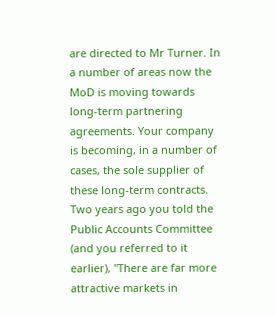are directed to Mr Turner. In a number of areas now the MoD is moving towards long-term partnering agreements. Your company is becoming, in a number of cases, the sole supplier of these long-term contracts. Two years ago you told the Public Accounts Committee (and you referred to it earlier), "There are far more attractive markets in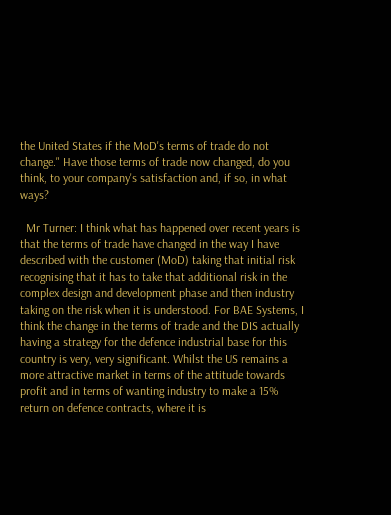the United States if the MoD's terms of trade do not change." Have those terms of trade now changed, do you think, to your company's satisfaction and, if so, in what ways?

  Mr Turner: I think what has happened over recent years is that the terms of trade have changed in the way I have described with the customer (MoD) taking that initial risk recognising that it has to take that additional risk in the complex design and development phase and then industry taking on the risk when it is understood. For BAE Systems, I think the change in the terms of trade and the DIS actually having a strategy for the defence industrial base for this country is very, very significant. Whilst the US remains a more attractive market in terms of the attitude towards profit and in terms of wanting industry to make a 15% return on defence contracts, where it is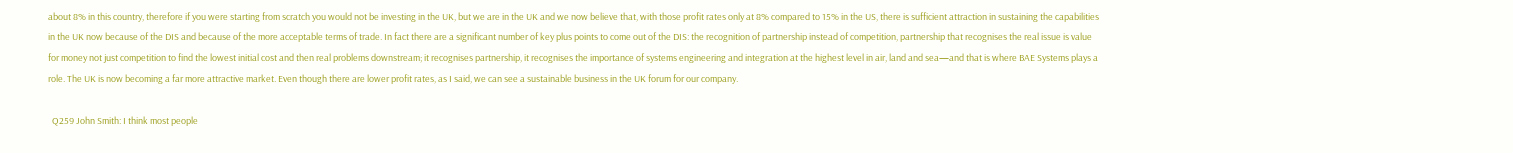about 8% in this country, therefore if you were starting from scratch you would not be investing in the UK, but we are in the UK and we now believe that, with those profit rates only at 8% compared to 15% in the US, there is sufficient attraction in sustaining the capabilities in the UK now because of the DIS and because of the more acceptable terms of trade. In fact there are a significant number of key plus points to come out of the DIS: the recognition of partnership instead of competition, partnership that recognises the real issue is value for money not just competition to find the lowest initial cost and then real problems downstream; it recognises partnership, it recognises the importance of systems engineering and integration at the highest level in air, land and sea—and that is where BAE Systems plays a role. The UK is now becoming a far more attractive market. Even though there are lower profit rates, as I said, we can see a sustainable business in the UK forum for our company.

  Q259 John Smith: I think most people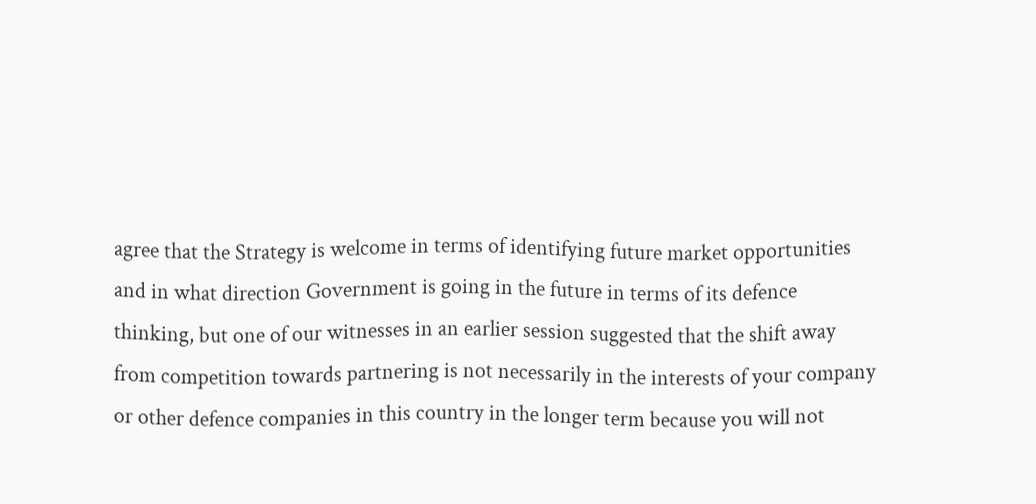agree that the Strategy is welcome in terms of identifying future market opportunities and in what direction Government is going in the future in terms of its defence thinking, but one of our witnesses in an earlier session suggested that the shift away from competition towards partnering is not necessarily in the interests of your company or other defence companies in this country in the longer term because you will not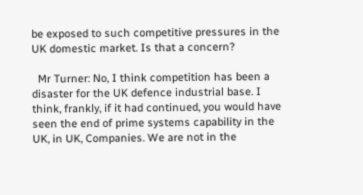be exposed to such competitive pressures in the UK domestic market. Is that a concern?

  Mr Turner: No, I think competition has been a disaster for the UK defence industrial base. I think, frankly, if it had continued, you would have seen the end of prime systems capability in the UK, in UK, Companies. We are not in the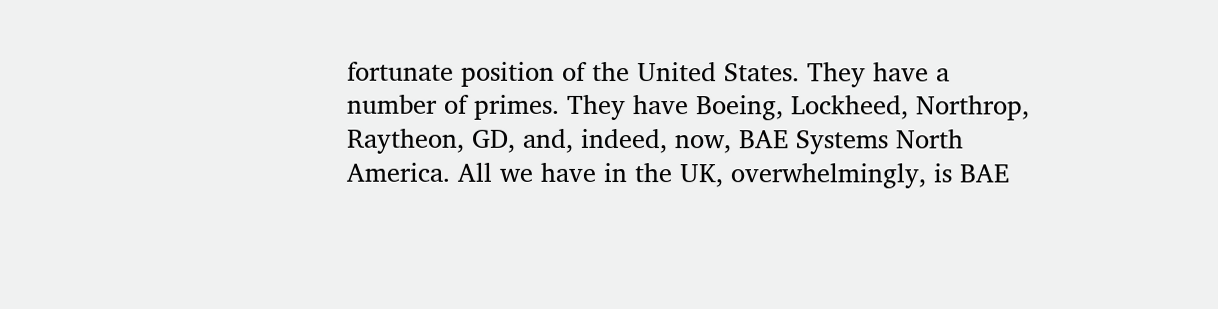fortunate position of the United States. They have a number of primes. They have Boeing, Lockheed, Northrop, Raytheon, GD, and, indeed, now, BAE Systems North America. All we have in the UK, overwhelmingly, is BAE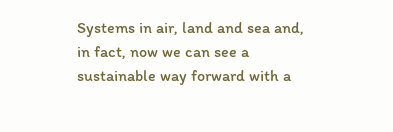Systems in air, land and sea and, in fact, now we can see a sustainable way forward with a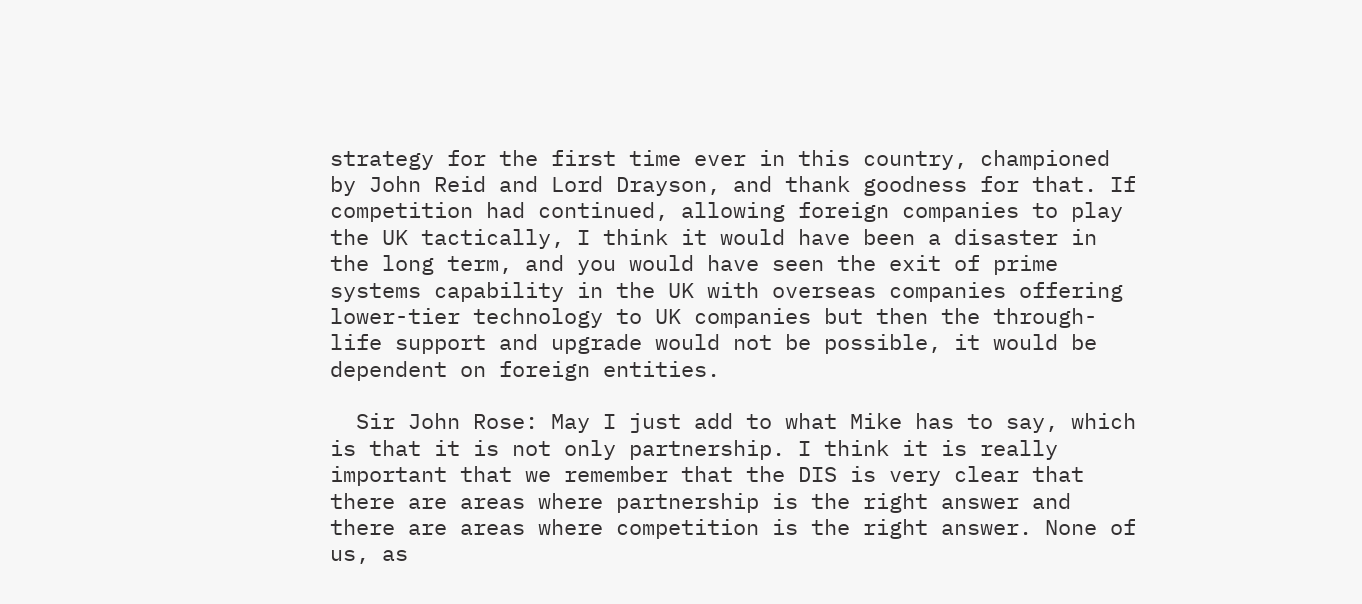strategy for the first time ever in this country, championed by John Reid and Lord Drayson, and thank goodness for that. If competition had continued, allowing foreign companies to play the UK tactically, I think it would have been a disaster in the long term, and you would have seen the exit of prime systems capability in the UK with overseas companies offering lower-tier technology to UK companies but then the through-life support and upgrade would not be possible, it would be dependent on foreign entities.

  Sir John Rose: May I just add to what Mike has to say, which is that it is not only partnership. I think it is really important that we remember that the DIS is very clear that there are areas where partnership is the right answer and there are areas where competition is the right answer. None of us, as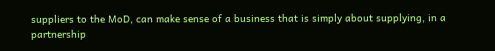suppliers to the MoD, can make sense of a business that is simply about supplying, in a partnership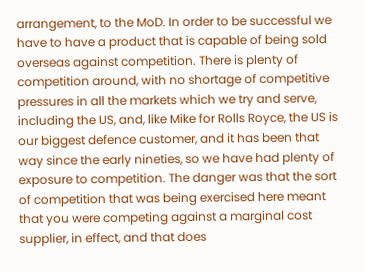arrangement, to the MoD. In order to be successful we have to have a product that is capable of being sold overseas against competition. There is plenty of competition around, with no shortage of competitive pressures in all the markets which we try and serve, including the US, and, like Mike for Rolls Royce, the US is our biggest defence customer, and it has been that way since the early nineties, so we have had plenty of exposure to competition. The danger was that the sort of competition that was being exercised here meant that you were competing against a marginal cost supplier, in effect, and that does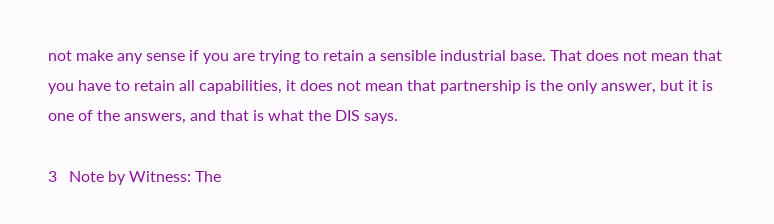not make any sense if you are trying to retain a sensible industrial base. That does not mean that you have to retain all capabilities, it does not mean that partnership is the only answer, but it is one of the answers, and that is what the DIS says.

3   Note by Witness: The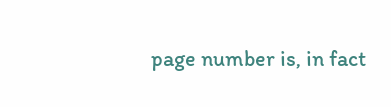page number is, in fact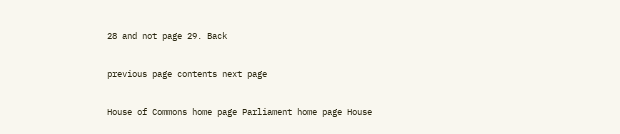28 and not page 29. Back

previous page contents next page

House of Commons home page Parliament home page House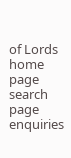of Lords home page search page enquiries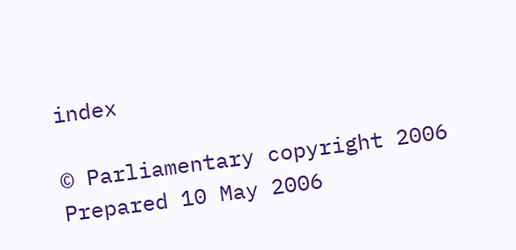index

© Parliamentary copyright 2006
Prepared 10 May 2006